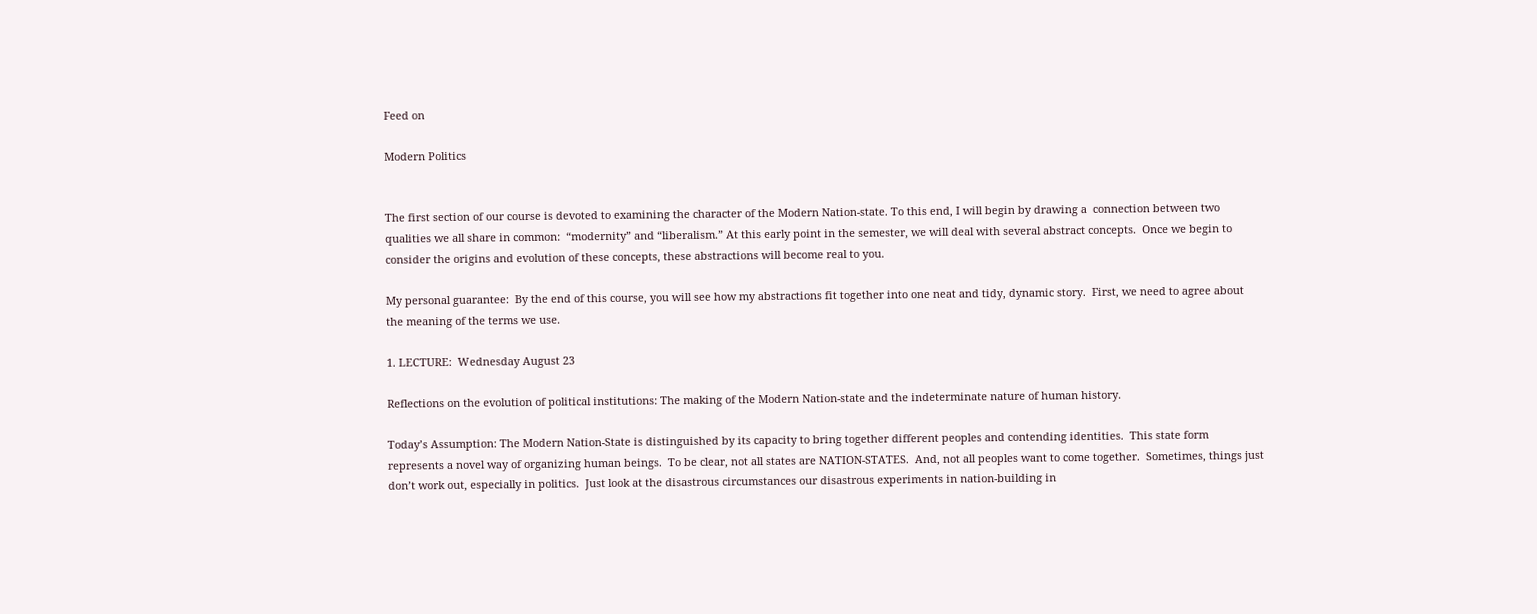Feed on

Modern Politics


The first section of our course is devoted to examining the character of the Modern Nation-state. To this end, I will begin by drawing a  connection between two qualities we all share in common:  “modernity” and “liberalism.” At this early point in the semester, we will deal with several abstract concepts.  Once we begin to consider the origins and evolution of these concepts, these abstractions will become real to you.

My personal guarantee:  By the end of this course, you will see how my abstractions fit together into one neat and tidy, dynamic story.  First, we need to agree about the meaning of the terms we use.

1. LECTURE:  Wednesday August 23

Reflections on the evolution of political institutions: The making of the Modern Nation-state and the indeterminate nature of human history.

Today’s Assumption: The Modern Nation-State is distinguished by its capacity to bring together different peoples and contending identities.  This state form represents a novel way of organizing human beings.  To be clear, not all states are NATION-STATES.  And, not all peoples want to come together.  Sometimes, things just don’t work out, especially in politics.  Just look at the disastrous circumstances our disastrous experiments in nation-building in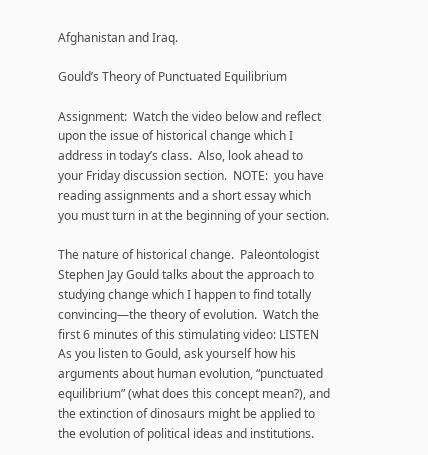Afghanistan and Iraq.

Gould’s Theory of Punctuated Equilibrium

Assignment:  Watch the video below and reflect upon the issue of historical change which I address in today’s class.  Also, look ahead to your Friday discussion section.  NOTE:  you have reading assignments and a short essay which you must turn in at the beginning of your section.

The nature of historical change.  Paleontologist Stephen Jay Gould talks about the approach to studying change which I happen to find totally convincing—the theory of evolution.  Watch the first 6 minutes of this stimulating video: LISTEN  As you listen to Gould, ask yourself how his arguments about human evolution, “punctuated equilibrium” (what does this concept mean?), and the extinction of dinosaurs might be applied to the evolution of political ideas and institutions.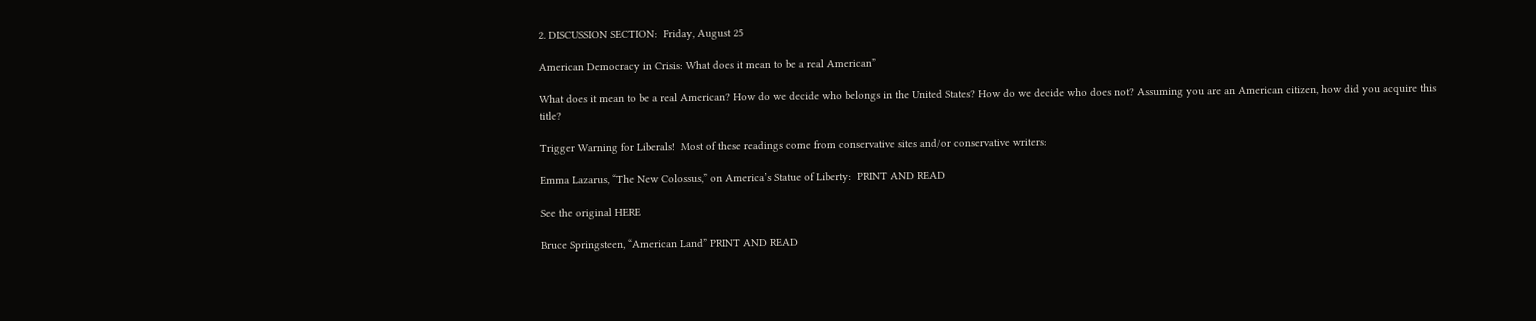2. DISCUSSION SECTION:  Friday, August 25

American Democracy in Crisis: What does it mean to be a real American”

What does it mean to be a real American? How do we decide who belongs in the United States? How do we decide who does not? Assuming you are an American citizen, how did you acquire this title?

Trigger Warning for Liberals!  Most of these readings come from conservative sites and/or conservative writers:

Emma Lazarus, “The New Colossus,” on America’s Statue of Liberty:  PRINT AND READ

See the original HERE

Bruce Springsteen, “American Land” PRINT AND READ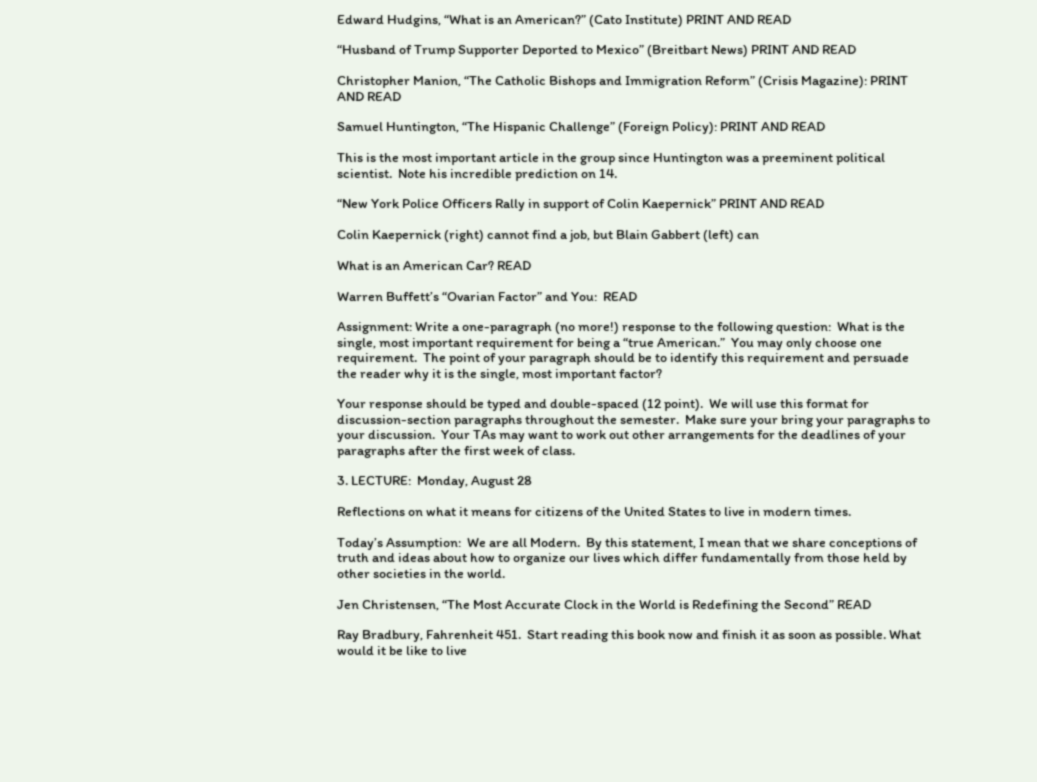Edward Hudgins, “What is an American?” (Cato Institute) PRINT AND READ

“Husband of Trump Supporter Deported to Mexico” (Breitbart News) PRINT AND READ

Christopher Manion, “The Catholic Bishops and Immigration Reform” (Crisis Magazine): PRINT AND READ

Samuel Huntington, “The Hispanic Challenge” (Foreign Policy): PRINT AND READ

This is the most important article in the group since Huntington was a preeminent political scientist.  Note his incredible prediction on 14.

“New York Police Officers Rally in support of Colin Kaepernick” PRINT AND READ

Colin Kaepernick (right) cannot find a job, but Blain Gabbert (left) can

What is an American Car? READ

Warren Buffett’s “Ovarian Factor” and You:  READ

Assignment: Write a one-paragraph (no more!) response to the following question:  What is the single, most important requirement for being a “true American.”  You may only choose one requirement.  The point of your paragraph should be to identify this requirement and persuade the reader why it is the single, most important factor?

Your response should be typed and double-spaced (12 point).  We will use this format for discussion-section paragraphs throughout the semester.  Make sure your bring your paragraphs to your discussion.  Your TAs may want to work out other arrangements for the deadlines of your paragraphs after the first week of class.

3. LECTURE:  Monday, August 28

Reflections on what it means for citizens of the United States to live in modern times.

Today’s Assumption:  We are all Modern.  By this statement, I mean that we share conceptions of truth and ideas about how to organize our lives which differ fundamentally from those held by other societies in the world.

Jen Christensen, “The Most Accurate Clock in the World is Redefining the Second” READ

Ray Bradbury, Fahrenheit 451.  Start reading this book now and finish it as soon as possible. What would it be like to live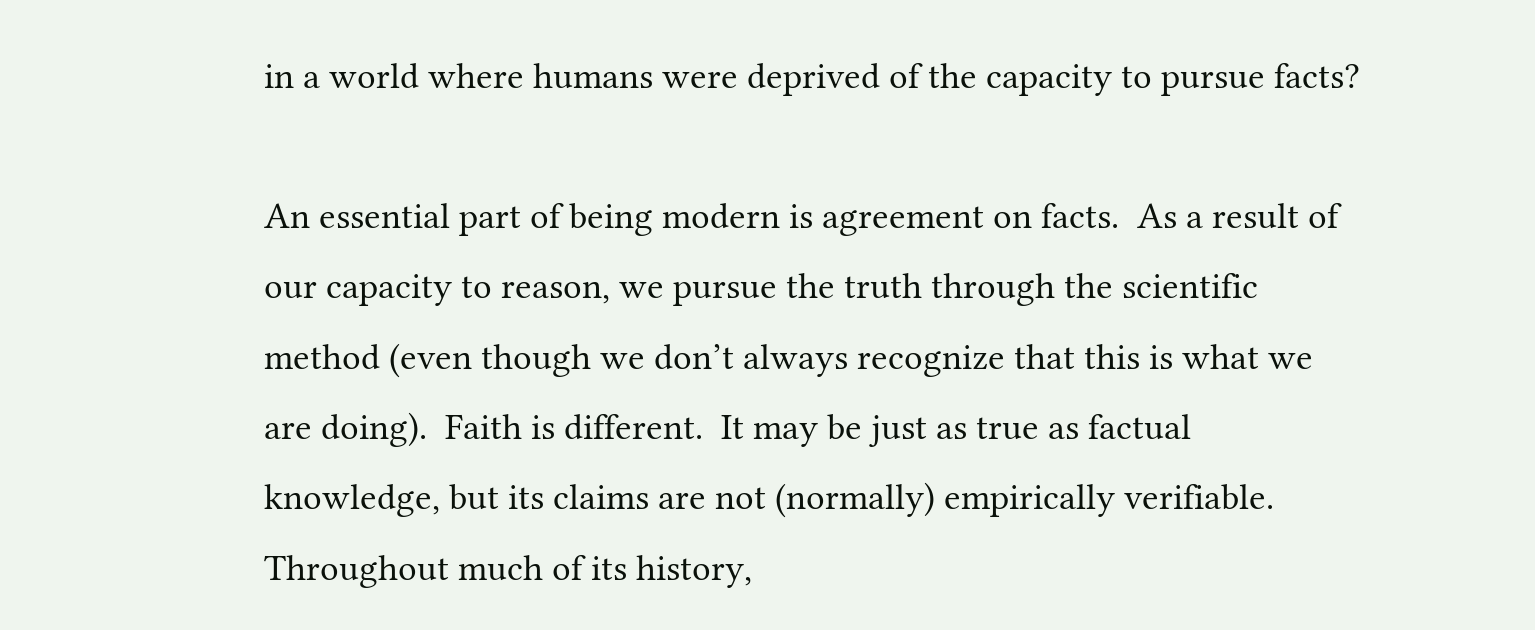in a world where humans were deprived of the capacity to pursue facts?

An essential part of being modern is agreement on facts.  As a result of our capacity to reason, we pursue the truth through the scientific method (even though we don’t always recognize that this is what we are doing).  Faith is different.  It may be just as true as factual knowledge, but its claims are not (normally) empirically verifiable.  Throughout much of its history,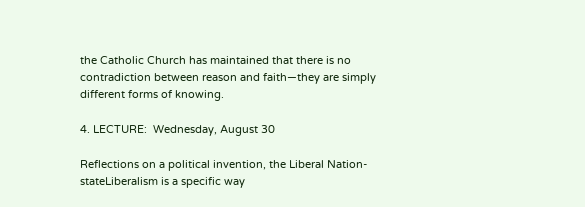the Catholic Church has maintained that there is no contradiction between reason and faith—they are simply different forms of knowing.

4. LECTURE:  Wednesday, August 30

Reflections on a political invention, the Liberal Nation-stateLiberalism is a specific way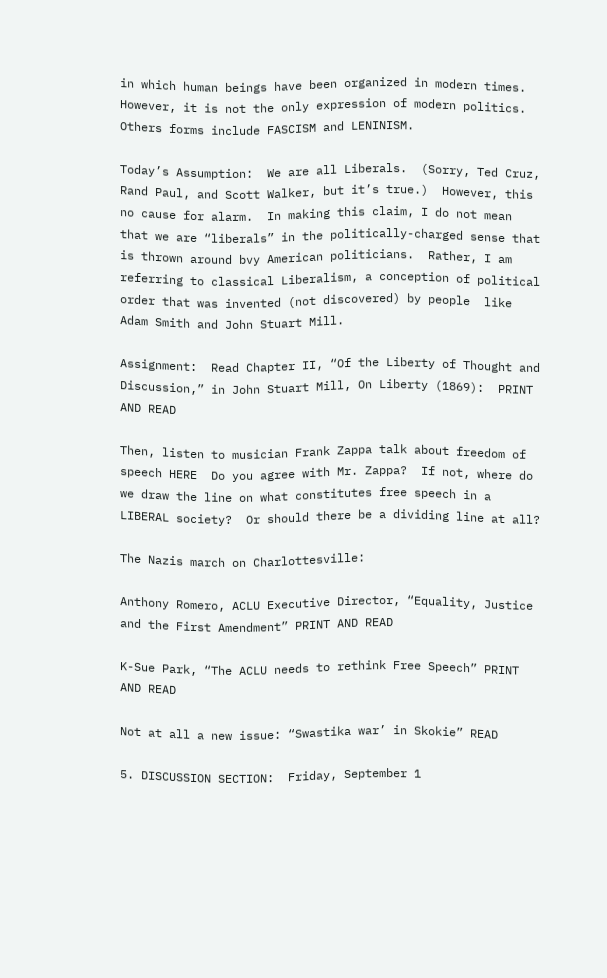in which human beings have been organized in modern times. However, it is not the only expression of modern politics. Others forms include FASCISM and LENINISM.

Today’s Assumption:  We are all Liberals.  (Sorry, Ted Cruz, Rand Paul, and Scott Walker, but it’s true.)  However, this no cause for alarm.  In making this claim, I do not mean that we are “liberals” in the politically-charged sense that is thrown around bvy American politicians.  Rather, I am referring to classical Liberalism, a conception of political order that was invented (not discovered) by people  like Adam Smith and John Stuart Mill.

Assignment:  Read Chapter II, “Of the Liberty of Thought and Discussion,” in John Stuart Mill, On Liberty (1869):  PRINT AND READ

Then, listen to musician Frank Zappa talk about freedom of speech HERE  Do you agree with Mr. Zappa?  If not, where do we draw the line on what constitutes free speech in a LIBERAL society?  Or should there be a dividing line at all?

The Nazis march on Charlottesville:

Anthony Romero, ACLU Executive Director, “Equality, Justice and the First Amendment” PRINT AND READ

K-Sue Park, “The ACLU needs to rethink Free Speech” PRINT AND READ

Not at all a new issue: “Swastika war’ in Skokie” READ

5. DISCUSSION SECTION:  Friday, September 1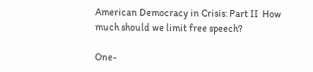American Democracy in Crisis: Part II  How much should we limit free speech?

One-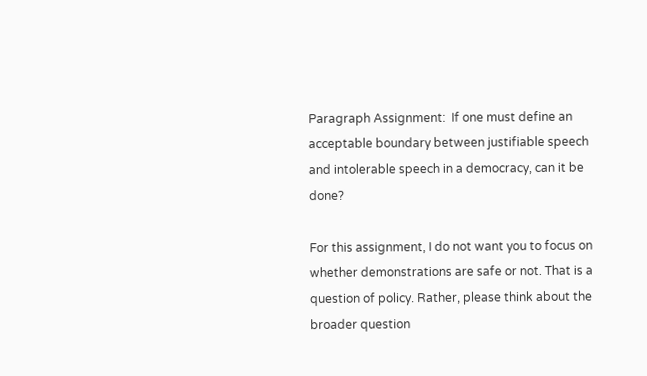Paragraph Assignment:  If one must define an acceptable boundary between justifiable speech and intolerable speech in a democracy, can it be done?

For this assignment, I do not want you to focus on whether demonstrations are safe or not. That is a question of policy. Rather, please think about the broader question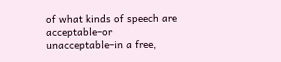of what kinds of speech are acceptable–or unacceptable–in a free,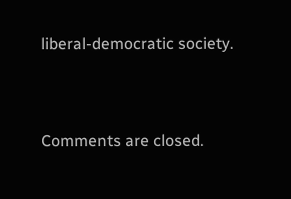liberal-democratic society.


Comments are closed.